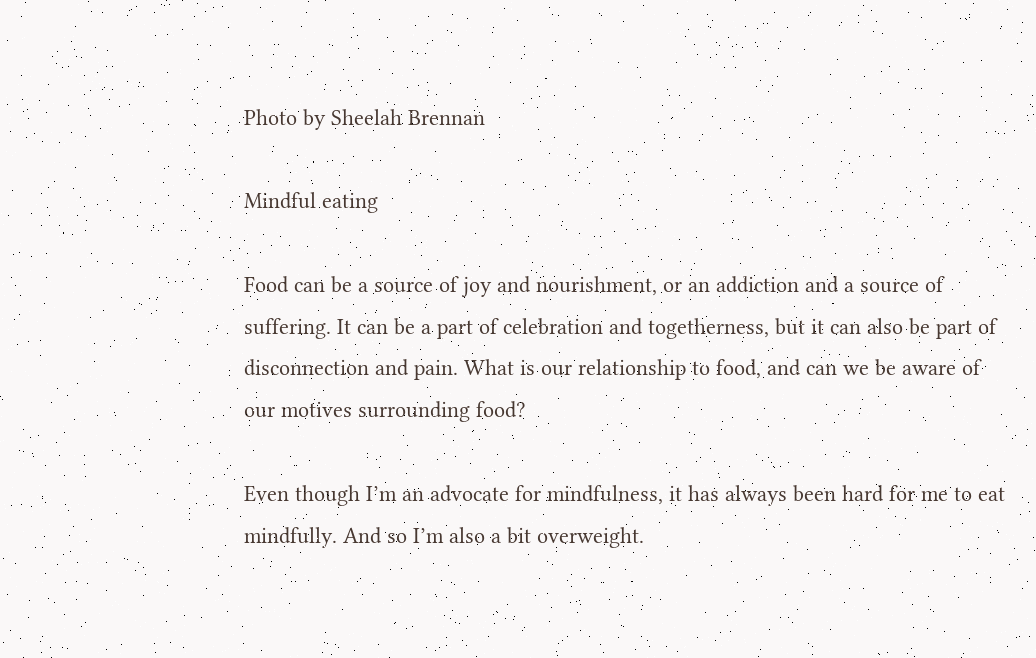Photo by Sheelah Brennan

Mindful eating

Food can be a source of joy and nourishment, or an addiction and a source of suffering. It can be a part of celebration and togetherness, but it can also be part of disconnection and pain. What is our relationship to food, and can we be aware of our motives surrounding food?

Even though I’m an advocate for mindfulness, it has always been hard for me to eat mindfully. And so I’m also a bit overweight.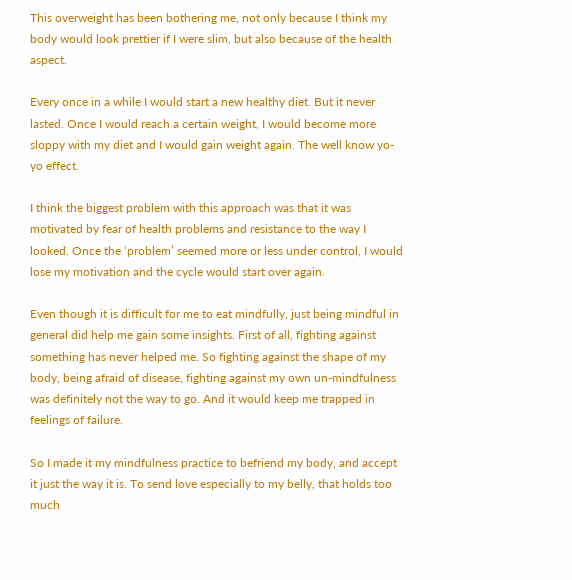This overweight has been bothering me, not only because I think my body would look prettier if I were slim, but also because of the health aspect.

Every once in a while I would start a new healthy diet. But it never lasted. Once I would reach a certain weight, I would become more sloppy with my diet and I would gain weight again. The well know yo-yo effect.

I think the biggest problem with this approach was that it was motivated by fear of health problems and resistance to the way I looked. Once the ‘problem’ seemed more or less under control, I would lose my motivation and the cycle would start over again.

Even though it is difficult for me to eat mindfully, just being mindful in general did help me gain some insights. First of all, fighting against something has never helped me. So fighting against the shape of my body, being afraid of disease, fighting against my own un-mindfulness was definitely not the way to go. And it would keep me trapped in feelings of failure.

So I made it my mindfulness practice to befriend my body, and accept it just the way it is. To send love especially to my belly, that holds too much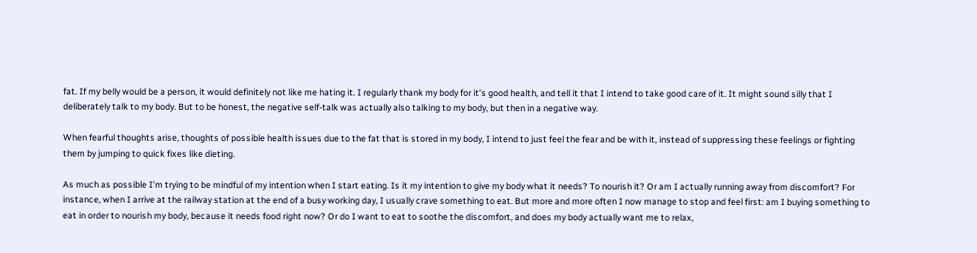fat. If my belly would be a person, it would definitely not like me hating it. I regularly thank my body for it’s good health, and tell it that I intend to take good care of it. It might sound silly that I deliberately talk to my body. But to be honest, the negative self-talk was actually also talking to my body, but then in a negative way.

When fearful thoughts arise, thoughts of possible health issues due to the fat that is stored in my body, I intend to just feel the fear and be with it, instead of suppressing these feelings or fighting them by jumping to quick fixes like dieting.

As much as possible I’m trying to be mindful of my intention when I start eating. Is it my intention to give my body what it needs? To nourish it? Or am I actually running away from discomfort? For instance, when I arrive at the railway station at the end of a busy working day, I usually crave something to eat. But more and more often I now manage to stop and feel first: am I buying something to eat in order to nourish my body, because it needs food right now? Or do I want to eat to soothe the discomfort, and does my body actually want me to relax,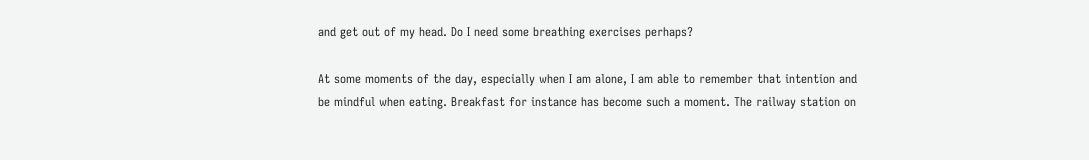and get out of my head. Do I need some breathing exercises perhaps?

At some moments of the day, especially when I am alone, I am able to remember that intention and be mindful when eating. Breakfast for instance has become such a moment. The railway station on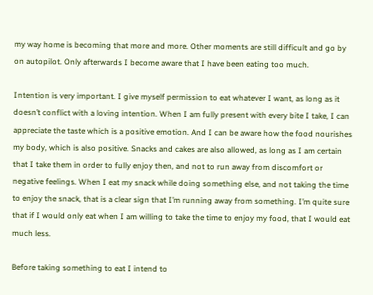my way home is becoming that more and more. Other moments are still difficult and go by on autopilot. Only afterwards I become aware that I have been eating too much.

Intention is very important. I give myself permission to eat whatever I want, as long as it doesn’t conflict with a loving intention. When I am fully present with every bite I take, I can appreciate the taste which is a positive emotion. And I can be aware how the food nourishes my body, which is also positive. Snacks and cakes are also allowed, as long as I am certain that I take them in order to fully enjoy then, and not to run away from discomfort or negative feelings. When I eat my snack while doing something else, and not taking the time to enjoy the snack, that is a clear sign that I’m running away from something. I’m quite sure that if I would only eat when I am willing to take the time to enjoy my food, that I would eat much less.

Before taking something to eat I intend to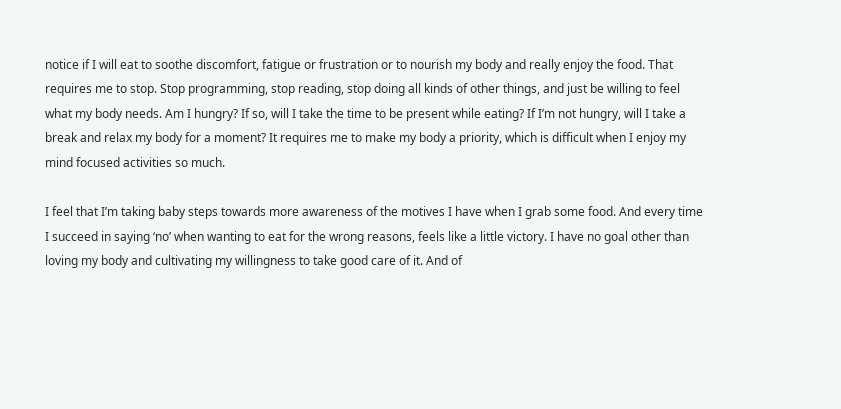notice if I will eat to soothe discomfort, fatigue or frustration or to nourish my body and really enjoy the food. That requires me to stop. Stop programming, stop reading, stop doing all kinds of other things, and just be willing to feel what my body needs. Am I hungry? If so, will I take the time to be present while eating? If I’m not hungry, will I take a break and relax my body for a moment? It requires me to make my body a priority, which is difficult when I enjoy my mind focused activities so much.

I feel that I’m taking baby steps towards more awareness of the motives I have when I grab some food. And every time I succeed in saying ‘no’ when wanting to eat for the wrong reasons, feels like a little victory. I have no goal other than loving my body and cultivating my willingness to take good care of it. And of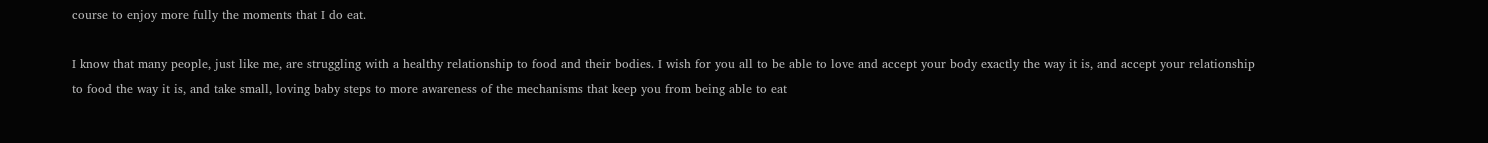course to enjoy more fully the moments that I do eat.

I know that many people, just like me, are struggling with a healthy relationship to food and their bodies. I wish for you all to be able to love and accept your body exactly the way it is, and accept your relationship to food the way it is, and take small, loving baby steps to more awareness of the mechanisms that keep you from being able to eat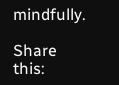mindfully.

Share this: